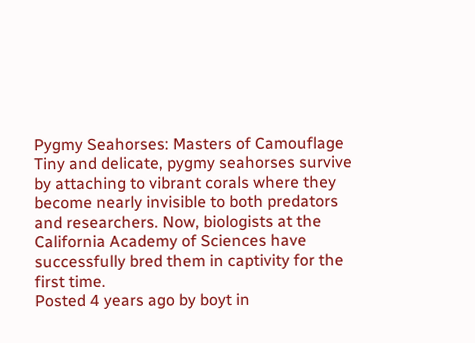Pygmy Seahorses: Masters of Camouflage
Tiny and delicate, pygmy seahorses survive by attaching to vibrant corals where they become nearly invisible to both predators and researchers. Now, biologists at the California Academy of Sciences have successfully bred them in captivity for the first time.
Posted 4 years ago by boyt in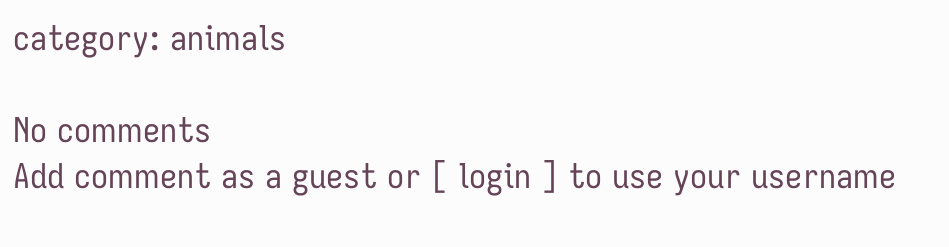category: animals

No comments
Add comment as a guest or [ login ] to use your username